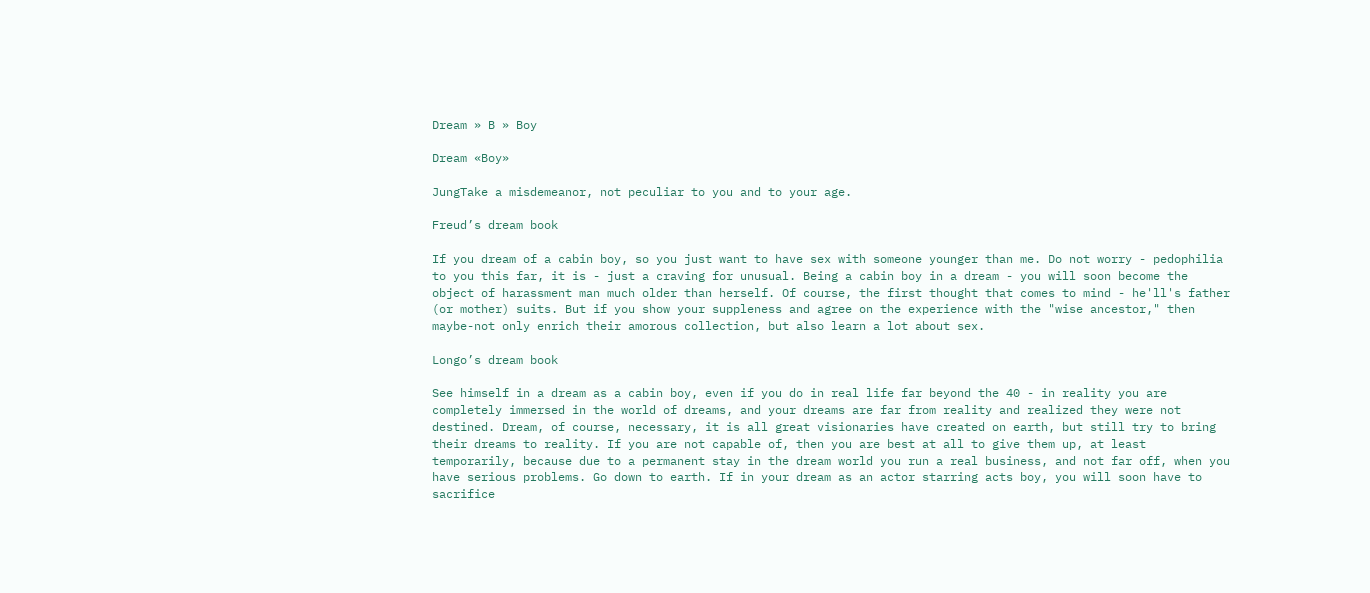Dream » B » Boy

Dream «Boy»

JungTake a misdemeanor, not peculiar to you and to your age.

Freud’s dream book

If you dream of a cabin boy, so you just want to have sex with someone younger than me. Do not worry - pedophilia to you this far, it is - just a craving for unusual. Being a cabin boy in a dream - you will soon become the object of harassment man much older than herself. Of course, the first thought that comes to mind - he'll's father (or mother) suits. But if you show your suppleness and agree on the experience with the "wise ancestor," then maybe-not only enrich their amorous collection, but also learn a lot about sex.

Longo’s dream book

See himself in a dream as a cabin boy, even if you do in real life far beyond the 40 - in reality you are completely immersed in the world of dreams, and your dreams are far from reality and realized they were not destined. Dream, of course, necessary, it is all great visionaries have created on earth, but still try to bring their dreams to reality. If you are not capable of, then you are best at all to give them up, at least temporarily, because due to a permanent stay in the dream world you run a real business, and not far off, when you have serious problems. Go down to earth. If in your dream as an actor starring acts boy, you will soon have to sacrifice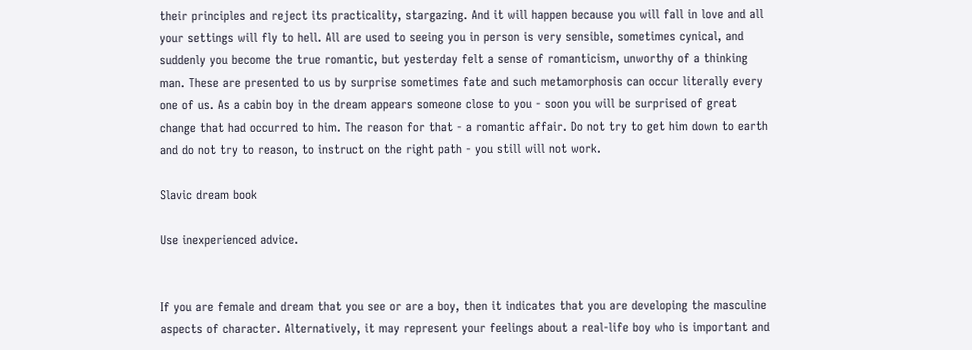their principles and reject its practicality, stargazing. And it will happen because you will fall in love and all your settings will fly to hell. All are used to seeing you in person is very sensible, sometimes cynical, and suddenly you become the true romantic, but yesterday felt a sense of romanticism, unworthy of a thinking man. These are presented to us by surprise sometimes fate and such metamorphosis can occur literally every one of us. As a cabin boy in the dream appears someone close to you - soon you will be surprised of great change that had occurred to him. The reason for that - a romantic affair. Do not try to get him down to earth and do not try to reason, to instruct on the right path - you still will not work.

Slavic dream book

Use inexperienced advice.


If you are female and dream that you see or are a boy, then it indicates that you are developing the masculine aspects of character. Alternatively, it may represent your feelings about a real-life boy who is important and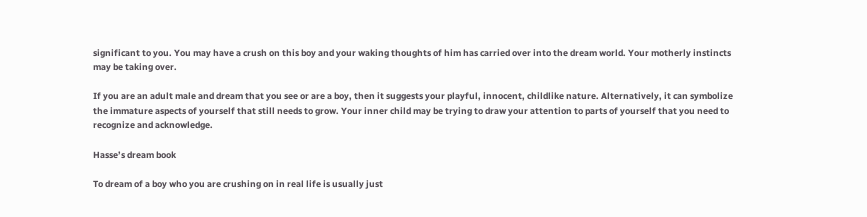significant to you. You may have a crush on this boy and your waking thoughts of him has carried over into the dream world. Your motherly instincts may be taking over.

If you are an adult male and dream that you see or are a boy, then it suggests your playful, innocent, childlike nature. Alternatively, it can symbolize the immature aspects of yourself that still needs to grow. Your inner child may be trying to draw your attention to parts of yourself that you need to recognize and acknowledge.

Hasse’s dream book

To dream of a boy who you are crushing on in real life is usually just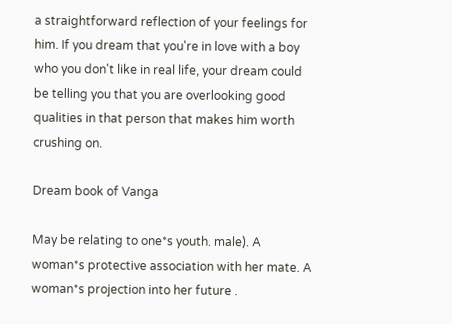a straightforward reflection of your feelings for him. If you dream that you're in love with a boy who you don't like in real life, your dream could be telling you that you are overlooking good qualities in that person that makes him worth crushing on.

Dream book of Vanga

May be relating to one*s youth. male). A woman*s protective association with her mate. A woman*s projection into her future .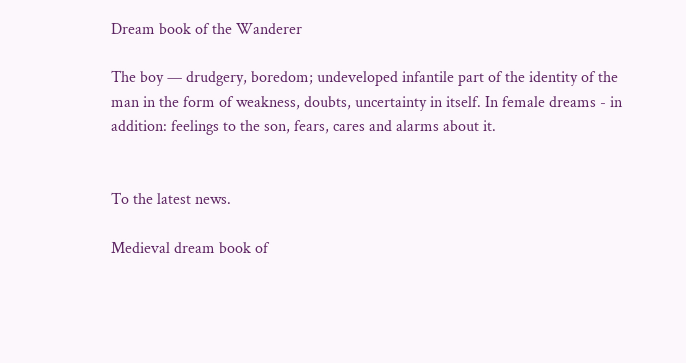Dream book of the Wanderer

The boy — drudgery, boredom; undeveloped infantile part of the identity of the man in the form of weakness, doubts, uncertainty in itself. In female dreams - in addition: feelings to the son, fears, cares and alarms about it.


To the latest news.

Medieval dream book of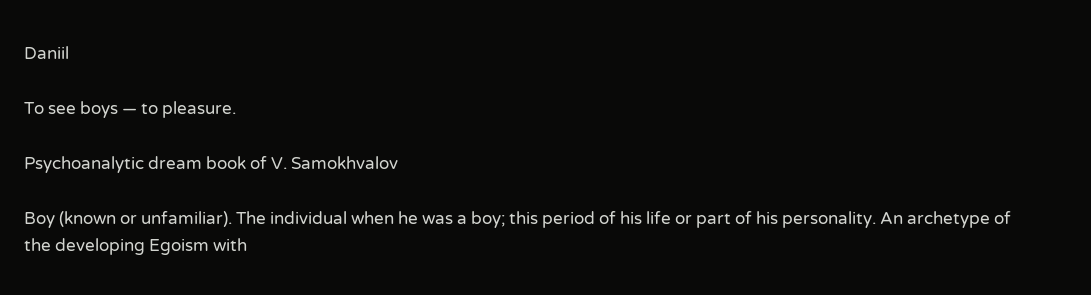Daniil

To see boys — to pleasure.

Psychoanalytic dream book of V. Samokhvalov

Boy (known or unfamiliar). The individual when he was a boy; this period of his life or part of his personality. An archetype of the developing Egoism with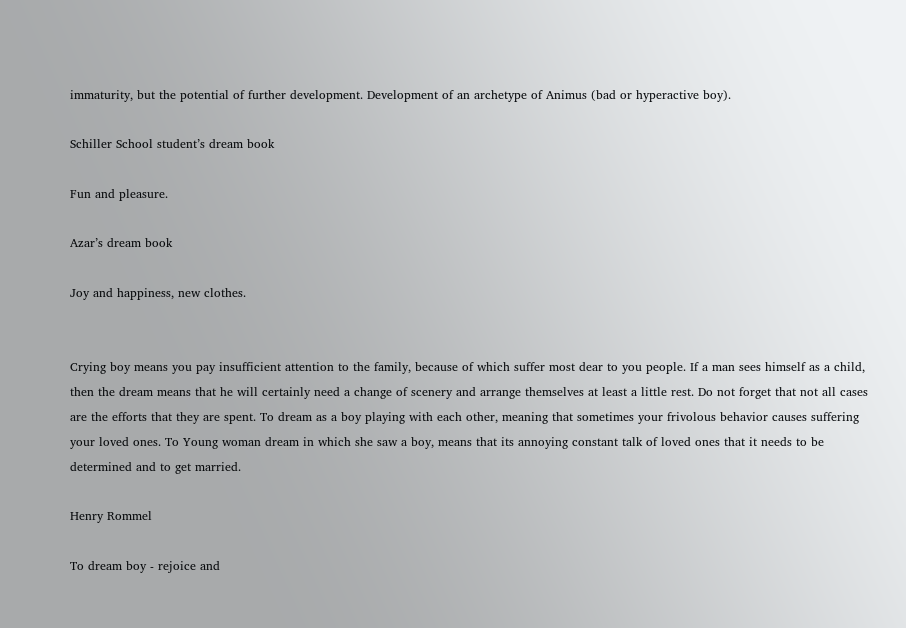immaturity, but the potential of further development. Development of an archetype of Animus (bad or hyperactive boy).

Schiller School student’s dream book

Fun and pleasure.

Azar’s dream book

Joy and happiness, new clothes.


Crying boy means you pay insufficient attention to the family, because of which suffer most dear to you people. If a man sees himself as a child, then the dream means that he will certainly need a change of scenery and arrange themselves at least a little rest. Do not forget that not all cases are the efforts that they are spent. To dream as a boy playing with each other, meaning that sometimes your frivolous behavior causes suffering your loved ones. To Young woman dream in which she saw a boy, means that its annoying constant talk of loved ones that it needs to be determined and to get married.

Henry Rommel

To dream boy - rejoice and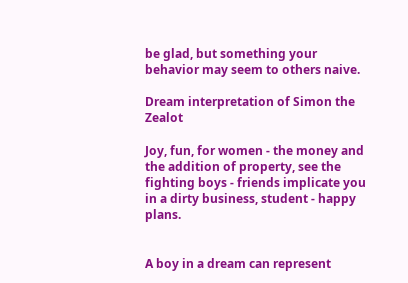be glad, but something your behavior may seem to others naive.

Dream interpretation of Simon the Zealot

Joy, fun, for women - the money and the addition of property, see the fighting boys - friends implicate you in a dirty business, student - happy plans.


A boy in a dream can represent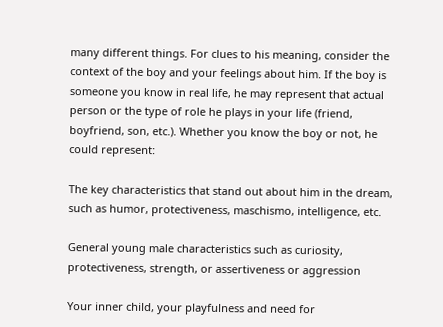many different things. For clues to his meaning, consider the context of the boy and your feelings about him. If the boy is someone you know in real life, he may represent that actual person or the type of role he plays in your life (friend, boyfriend, son, etc.). Whether you know the boy or not, he could represent:

The key characteristics that stand out about him in the dream, such as humor, protectiveness, maschismo, intelligence, etc.

General young male characteristics such as curiosity, protectiveness, strength, or assertiveness or aggression

Your inner child, your playfulness and need for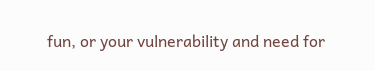fun, or your vulnerability and need for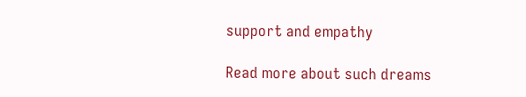support and empathy

Read more about such dreams